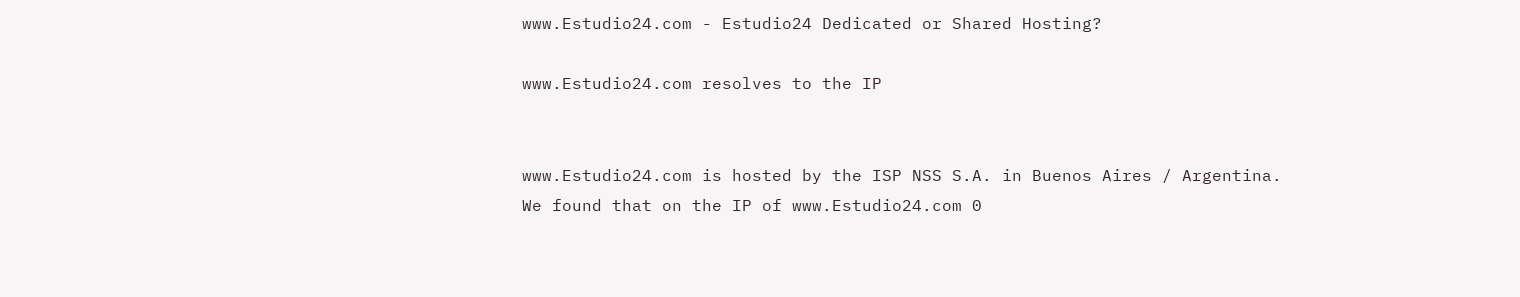www.Estudio24.com - Estudio24 Dedicated or Shared Hosting?

www.Estudio24.com resolves to the IP


www.Estudio24.com is hosted by the ISP NSS S.A. in Buenos Aires / Argentina.
We found that on the IP of www.Estudio24.com 0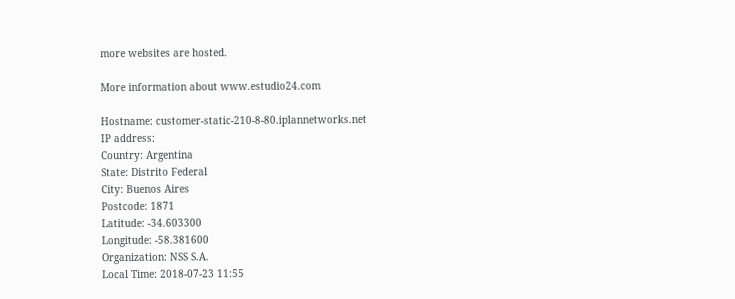more websites are hosted.

More information about www.estudio24.com

Hostname: customer-static-210-8-80.iplannetworks.net
IP address:
Country: Argentina
State: Distrito Federal
City: Buenos Aires
Postcode: 1871
Latitude: -34.603300
Longitude: -58.381600
Organization: NSS S.A.
Local Time: 2018-07-23 11:55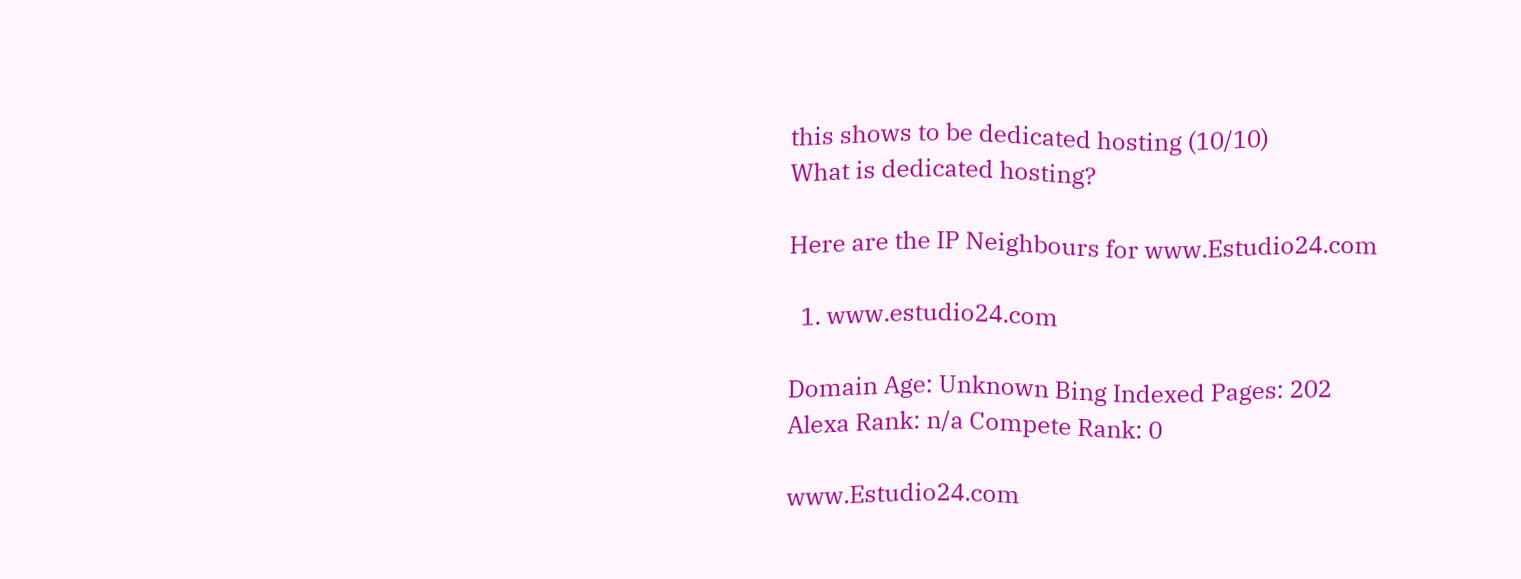this shows to be dedicated hosting (10/10)
What is dedicated hosting?

Here are the IP Neighbours for www.Estudio24.com

  1. www.estudio24.com

Domain Age: Unknown Bing Indexed Pages: 202
Alexa Rank: n/a Compete Rank: 0

www.Estudio24.com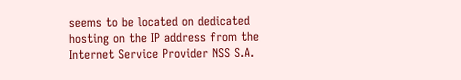seems to be located on dedicated hosting on the IP address from the Internet Service Provider NSS S.A.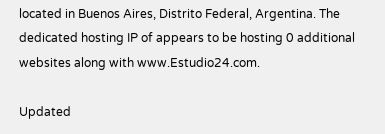located in Buenos Aires, Distrito Federal, Argentina. The dedicated hosting IP of appears to be hosting 0 additional websites along with www.Estudio24.com.

Updated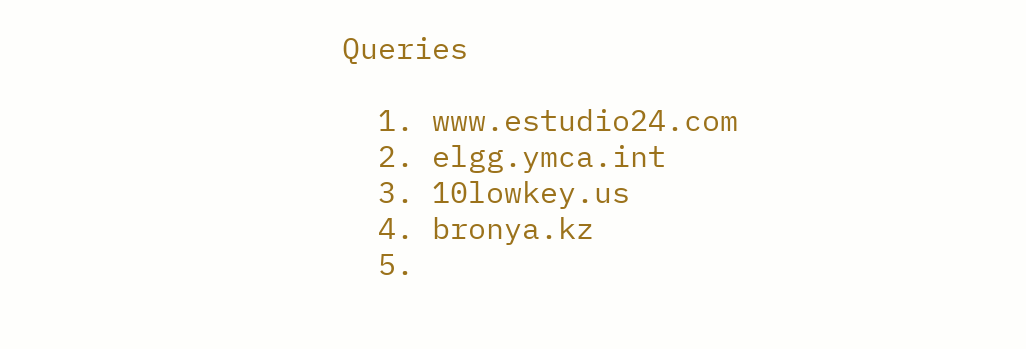Queries

  1. www.estudio24.com
  2. elgg.ymca.int
  3. 10lowkey.us
  4. bronya.kz
  5.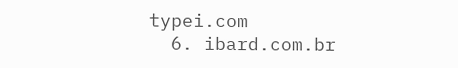typei.com
  6. ibard.com.br